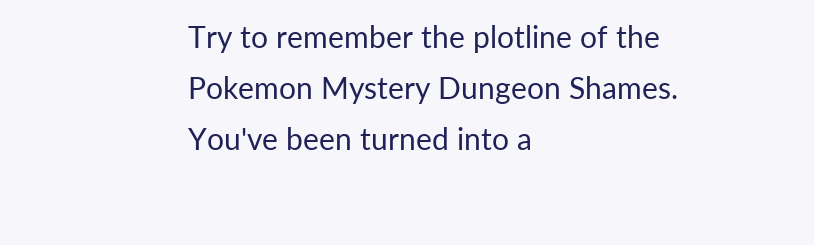Try to remember the plotline of the Pokemon Mystery Dungeon Shames. You've been turned into a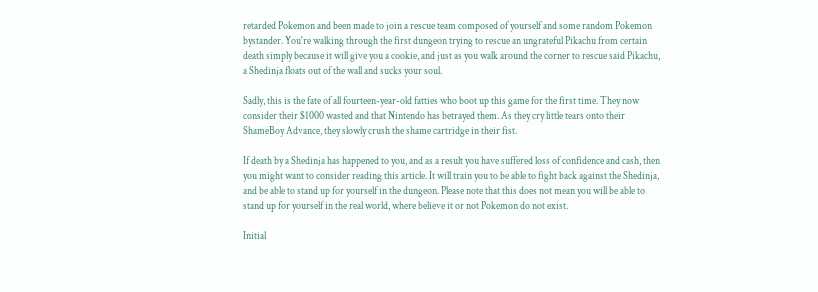retarded Pokemon and been made to join a rescue team composed of yourself and some random Pokemon bystander. You're walking through the first dungeon trying to rescue an ungrateful Pikachu from certain death simply because it will give you a cookie, and just as you walk around the corner to rescue said Pikachu, a Shedinja floats out of the wall and sucks your soul.

Sadly, this is the fate of all fourteen-year-old fatties who boot up this game for the first time. They now consider their $1000 wasted and that Nintendo has betrayed them. As they cry little tears onto their ShameBoy Advance, they slowly crush the shame cartridge in their fist.

If death by a Shedinja has happened to you, and as a result you have suffered loss of confidence and cash, then you might want to consider reading this article. It will train you to be able to fight back against the Shedinja, and be able to stand up for yourself in the dungeon. Please note that this does not mean you will be able to stand up for yourself in the real world, where believe it or not Pokemon do not exist.

Initial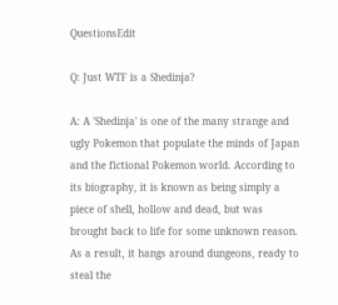QuestionsEdit

Q: Just WTF is a Shedinja?

A: A 'Shedinja' is one of the many strange and ugly Pokemon that populate the minds of Japan and the fictional Pokemon world. According to its biography, it is known as being simply a piece of shell, hollow and dead, but was brought back to life for some unknown reason. As a result, it hangs around dungeons, ready to steal the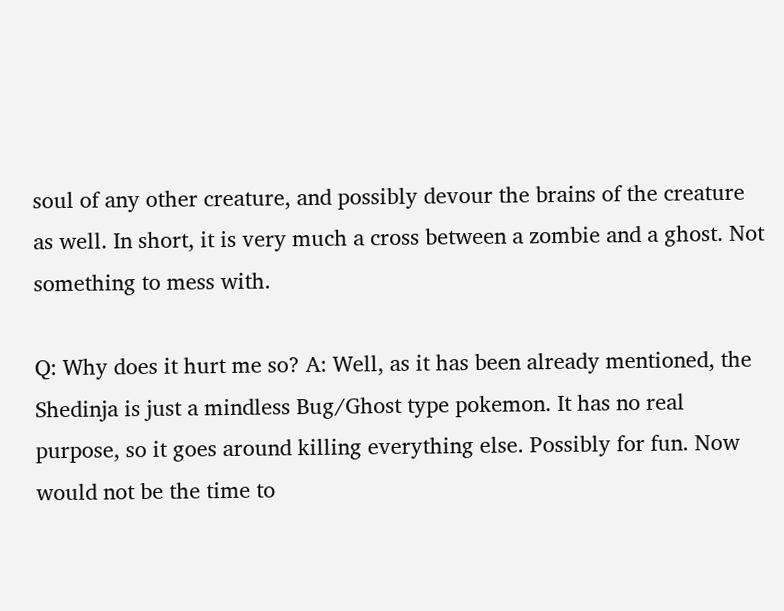soul of any other creature, and possibly devour the brains of the creature as well. In short, it is very much a cross between a zombie and a ghost. Not something to mess with.

Q: Why does it hurt me so? A: Well, as it has been already mentioned, the Shedinja is just a mindless Bug/Ghost type pokemon. It has no real purpose, so it goes around killing everything else. Possibly for fun. Now would not be the time to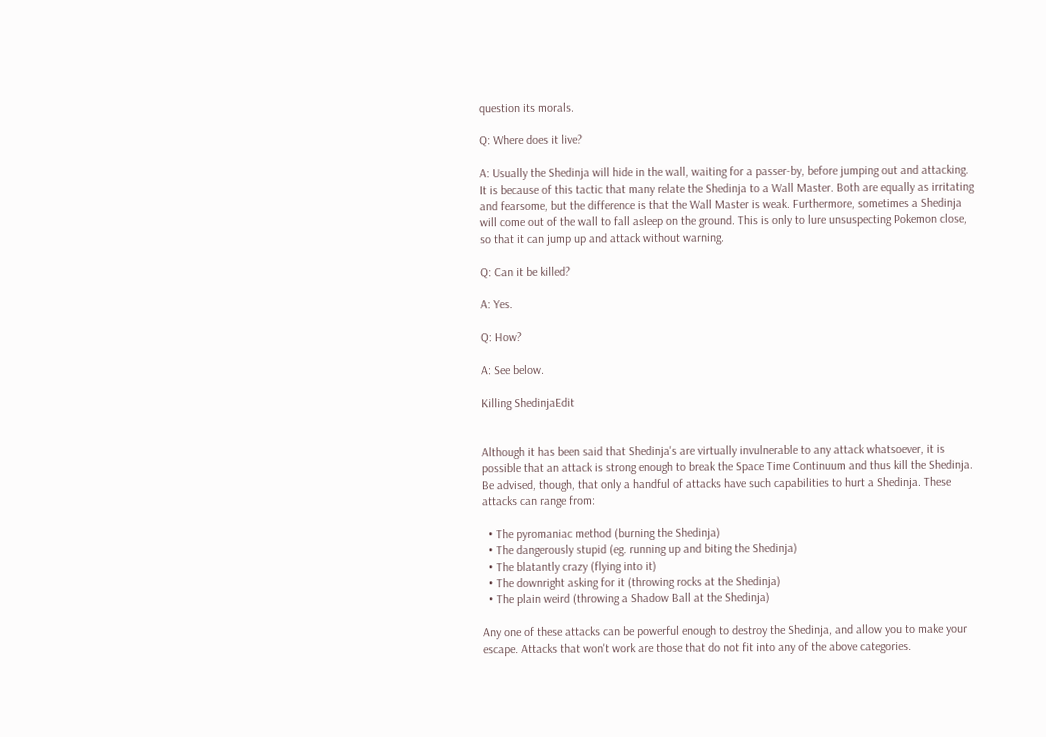question its morals.

Q: Where does it live?

A: Usually the Shedinja will hide in the wall, waiting for a passer-by, before jumping out and attacking. It is because of this tactic that many relate the Shedinja to a Wall Master. Both are equally as irritating and fearsome, but the difference is that the Wall Master is weak. Furthermore, sometimes a Shedinja will come out of the wall to fall asleep on the ground. This is only to lure unsuspecting Pokemon close, so that it can jump up and attack without warning.

Q: Can it be killed?

A: Yes.

Q: How?

A: See below.

Killing ShedinjaEdit


Although it has been said that Shedinja's are virtually invulnerable to any attack whatsoever, it is possible that an attack is strong enough to break the Space Time Continuum and thus kill the Shedinja. Be advised, though, that only a handful of attacks have such capabilities to hurt a Shedinja. These attacks can range from:

  • The pyromaniac method (burning the Shedinja)
  • The dangerously stupid (eg. running up and biting the Shedinja)
  • The blatantly crazy (flying into it)
  • The downright asking for it (throwing rocks at the Shedinja)
  • The plain weird (throwing a Shadow Ball at the Shedinja)

Any one of these attacks can be powerful enough to destroy the Shedinja, and allow you to make your escape. Attacks that won't work are those that do not fit into any of the above categories.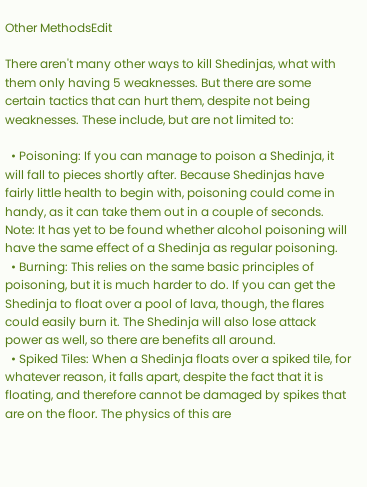Other MethodsEdit

There aren't many other ways to kill Shedinjas, what with them only having 5 weaknesses. But there are some certain tactics that can hurt them, despite not being weaknesses. These include, but are not limited to:

  • Poisoning: If you can manage to poison a Shedinja, it will fall to pieces shortly after. Because Shedinjas have fairly little health to begin with, poisoning could come in handy, as it can take them out in a couple of seconds. Note: It has yet to be found whether alcohol poisoning will have the same effect of a Shedinja as regular poisoning.
  • Burning: This relies on the same basic principles of poisoning, but it is much harder to do. If you can get the Shedinja to float over a pool of lava, though, the flares could easily burn it. The Shedinja will also lose attack power as well, so there are benefits all around.
  • Spiked Tiles: When a Shedinja floats over a spiked tile, for whatever reason, it falls apart, despite the fact that it is floating, and therefore cannot be damaged by spikes that are on the floor. The physics of this are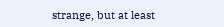strange, but at least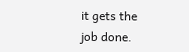it gets the job done.